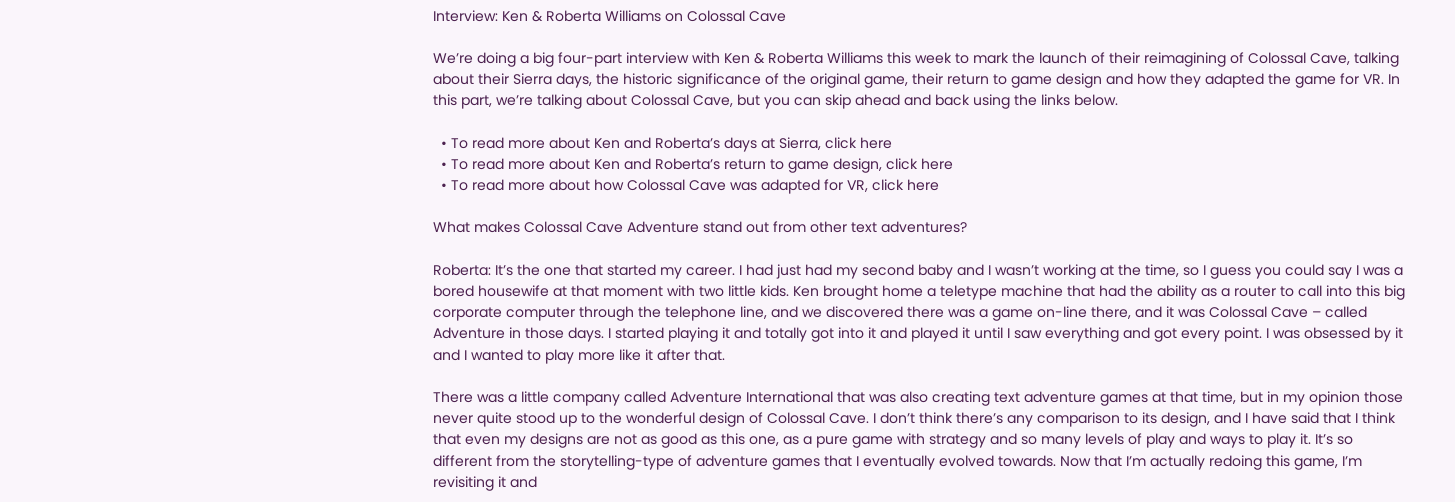Interview: Ken & Roberta Williams on Colossal Cave

We’re doing a big four-part interview with Ken & Roberta Williams this week to mark the launch of their reimagining of Colossal Cave, talking about their Sierra days, the historic significance of the original game, their return to game design and how they adapted the game for VR. In this part, we’re talking about Colossal Cave, but you can skip ahead and back using the links below.

  • To read more about Ken and Roberta’s days at Sierra, click here
  • To read more about Ken and Roberta’s return to game design, click here
  • To read more about how Colossal Cave was adapted for VR, click here

What makes Colossal Cave Adventure stand out from other text adventures?

Roberta: It’s the one that started my career. I had just had my second baby and I wasn’t working at the time, so I guess you could say I was a bored housewife at that moment with two little kids. Ken brought home a teletype machine that had the ability as a router to call into this big corporate computer through the telephone line, and we discovered there was a game on-line there, and it was Colossal Cave – called Adventure in those days. I started playing it and totally got into it and played it until I saw everything and got every point. I was obsessed by it and I wanted to play more like it after that.

There was a little company called Adventure International that was also creating text adventure games at that time, but in my opinion those never quite stood up to the wonderful design of Colossal Cave. I don’t think there’s any comparison to its design, and I have said that I think that even my designs are not as good as this one, as a pure game with strategy and so many levels of play and ways to play it. It’s so different from the storytelling-type of adventure games that I eventually evolved towards. Now that I’m actually redoing this game, I’m revisiting it and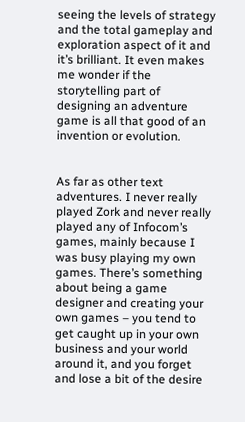seeing the levels of strategy and the total gameplay and exploration aspect of it and it’s brilliant. It even makes me wonder if the storytelling part of designing an adventure game is all that good of an invention or evolution.


As far as other text adventures. I never really played Zork and never really played any of Infocom’s games, mainly because I was busy playing my own games. There’s something about being a game designer and creating your own games – you tend to get caught up in your own business and your world around it, and you forget and lose a bit of the desire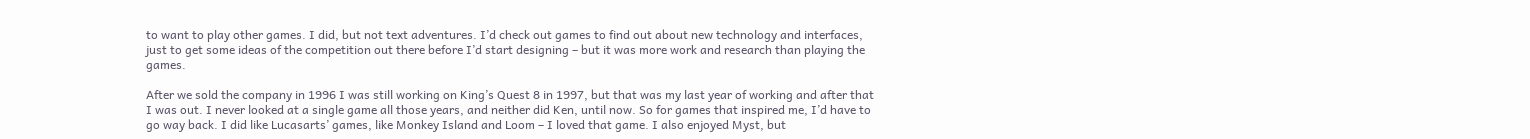to want to play other games. I did, but not text adventures. I’d check out games to find out about new technology and interfaces, just to get some ideas of the competition out there before I’d start designing – but it was more work and research than playing the games.

After we sold the company in 1996 I was still working on King’s Quest 8 in 1997, but that was my last year of working and after that I was out. I never looked at a single game all those years, and neither did Ken, until now. So for games that inspired me, I’d have to go way back. I did like Lucasarts’ games, like Monkey Island and Loom – I loved that game. I also enjoyed Myst, but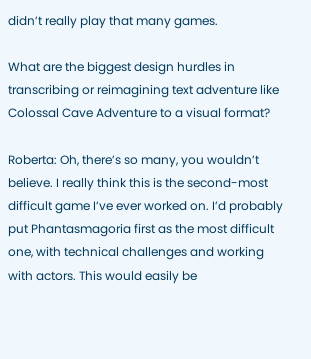didn’t really play that many games.

What are the biggest design hurdles in transcribing or reimagining text adventure like Colossal Cave Adventure to a visual format?

Roberta: Oh, there’s so many, you wouldn’t believe. I really think this is the second-most difficult game I’ve ever worked on. I’d probably put Phantasmagoria first as the most difficult one, with technical challenges and working with actors. This would easily be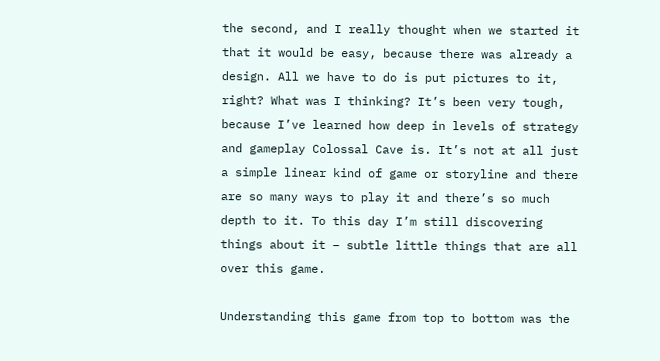the second, and I really thought when we started it that it would be easy, because there was already a design. All we have to do is put pictures to it, right? What was I thinking? It’s been very tough, because I’ve learned how deep in levels of strategy and gameplay Colossal Cave is. It’s not at all just a simple linear kind of game or storyline and there are so many ways to play it and there’s so much depth to it. To this day I’m still discovering things about it – subtle little things that are all over this game.

Understanding this game from top to bottom was the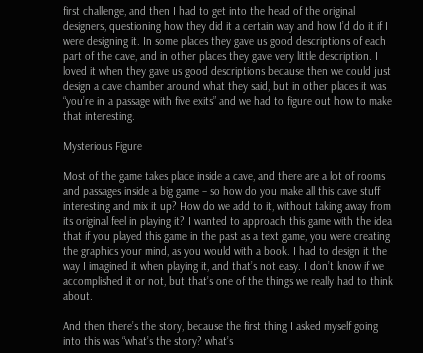first challenge, and then I had to get into the head of the original designers, questioning how they did it a certain way and how I’d do it if I were designing it. In some places they gave us good descriptions of each part of the cave, and in other places they gave very little description. I loved it when they gave us good descriptions because then we could just design a cave chamber around what they said, but in other places it was “you’re in a passage with five exits” and we had to figure out how to make that interesting.

Mysterious Figure

Most of the game takes place inside a cave, and there are a lot of rooms and passages inside a big game – so how do you make all this cave stuff interesting and mix it up? How do we add to it, without taking away from its original feel in playing it? I wanted to approach this game with the idea that if you played this game in the past as a text game, you were creating the graphics your mind, as you would with a book. I had to design it the way I imagined it when playing it, and that’s not easy. I don’t know if we accomplished it or not, but that’s one of the things we really had to think about.

And then there’s the story, because the first thing I asked myself going into this was “what’s the story? what’s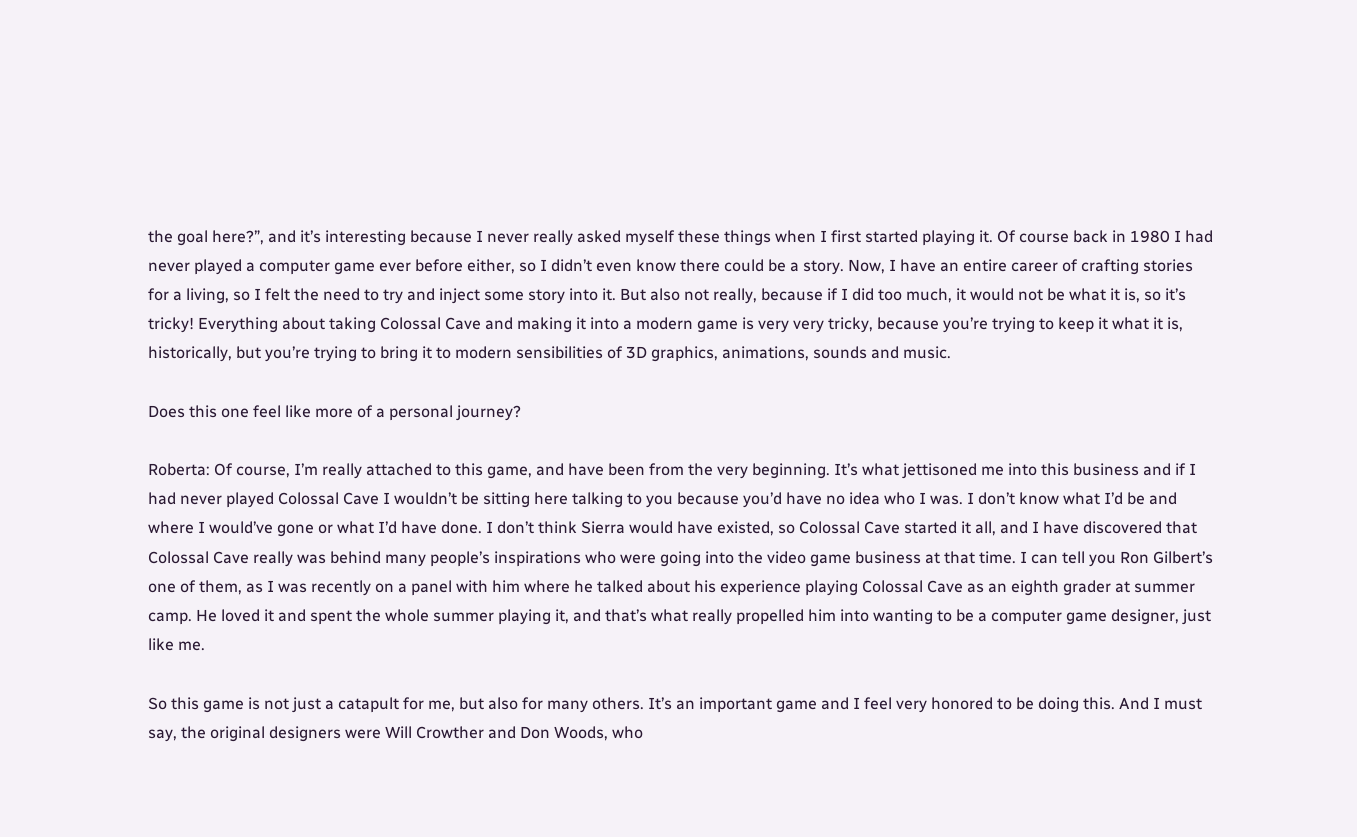the goal here?”, and it’s interesting because I never really asked myself these things when I first started playing it. Of course back in 1980 I had never played a computer game ever before either, so I didn’t even know there could be a story. Now, I have an entire career of crafting stories for a living, so I felt the need to try and inject some story into it. But also not really, because if I did too much, it would not be what it is, so it’s tricky! Everything about taking Colossal Cave and making it into a modern game is very very tricky, because you’re trying to keep it what it is, historically, but you’re trying to bring it to modern sensibilities of 3D graphics, animations, sounds and music.

Does this one feel like more of a personal journey?

Roberta: Of course, I’m really attached to this game, and have been from the very beginning. It’s what jettisoned me into this business and if I had never played Colossal Cave I wouldn’t be sitting here talking to you because you’d have no idea who I was. I don’t know what I’d be and where I would’ve gone or what I’d have done. I don’t think Sierra would have existed, so Colossal Cave started it all, and I have discovered that Colossal Cave really was behind many people’s inspirations who were going into the video game business at that time. I can tell you Ron Gilbert’s one of them, as I was recently on a panel with him where he talked about his experience playing Colossal Cave as an eighth grader at summer camp. He loved it and spent the whole summer playing it, and that’s what really propelled him into wanting to be a computer game designer, just like me.

So this game is not just a catapult for me, but also for many others. It’s an important game and I feel very honored to be doing this. And I must say, the original designers were Will Crowther and Don Woods, who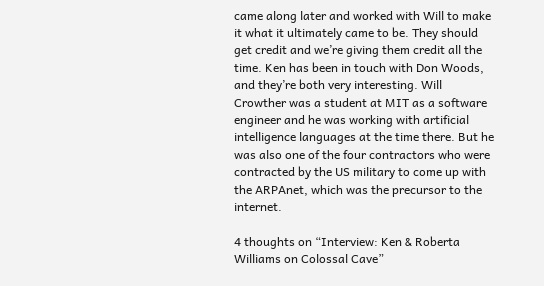came along later and worked with Will to make it what it ultimately came to be. They should get credit and we’re giving them credit all the time. Ken has been in touch with Don Woods, and they’re both very interesting. Will Crowther was a student at MIT as a software engineer and he was working with artificial intelligence languages at the time there. But he was also one of the four contractors who were contracted by the US military to come up with the ARPAnet, which was the precursor to the internet.

4 thoughts on “Interview: Ken & Roberta Williams on Colossal Cave”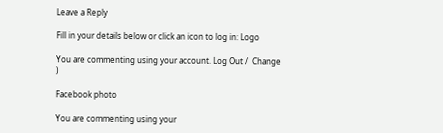Leave a Reply

Fill in your details below or click an icon to log in: Logo

You are commenting using your account. Log Out /  Change )

Facebook photo

You are commenting using your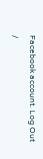Facebook account. Log Out /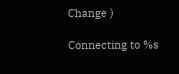Change )

Connecting to %s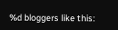%d bloggers like this: